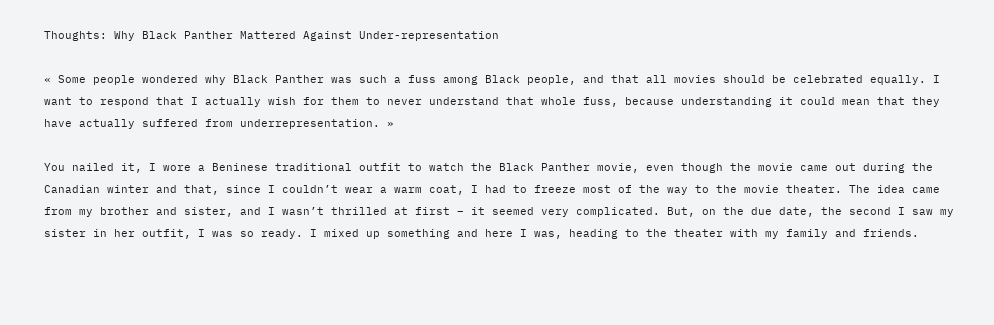Thoughts: Why Black Panther Mattered Against Under-representation

« Some people wondered why Black Panther was such a fuss among Black people, and that all movies should be celebrated equally. I want to respond that I actually wish for them to never understand that whole fuss, because understanding it could mean that they have actually suffered from underrepresentation. »

You nailed it, I wore a Beninese traditional outfit to watch the Black Panther movie, even though the movie came out during the Canadian winter and that, since I couldn’t wear a warm coat, I had to freeze most of the way to the movie theater. The idea came from my brother and sister, and I wasn’t thrilled at first – it seemed very complicated. But, on the due date, the second I saw my sister in her outfit, I was so ready. I mixed up something and here I was, heading to the theater with my family and friends.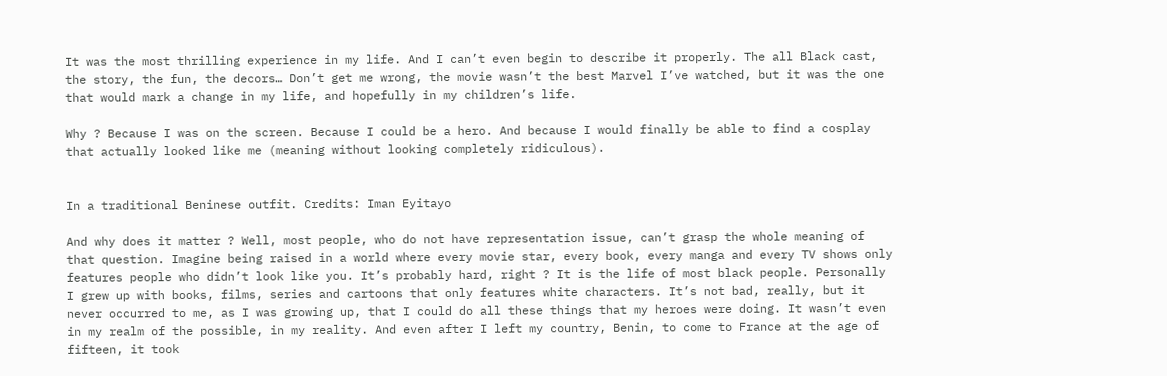It was the most thrilling experience in my life. And I can’t even begin to describe it properly. The all Black cast, the story, the fun, the decors… Don’t get me wrong, the movie wasn’t the best Marvel I’ve watched, but it was the one that would mark a change in my life, and hopefully in my children’s life.

Why ? Because I was on the screen. Because I could be a hero. And because I would finally be able to find a cosplay that actually looked like me (meaning without looking completely ridiculous).


In a traditional Beninese outfit. Credits: Iman Eyitayo

And why does it matter ? Well, most people, who do not have representation issue, can’t grasp the whole meaning of that question. Imagine being raised in a world where every movie star, every book, every manga and every TV shows only features people who didn’t look like you. It’s probably hard, right ? It is the life of most black people. Personally I grew up with books, films, series and cartoons that only features white characters. It’s not bad, really, but it never occurred to me, as I was growing up, that I could do all these things that my heroes were doing. It wasn’t even in my realm of the possible, in my reality. And even after I left my country, Benin, to come to France at the age of fifteen, it took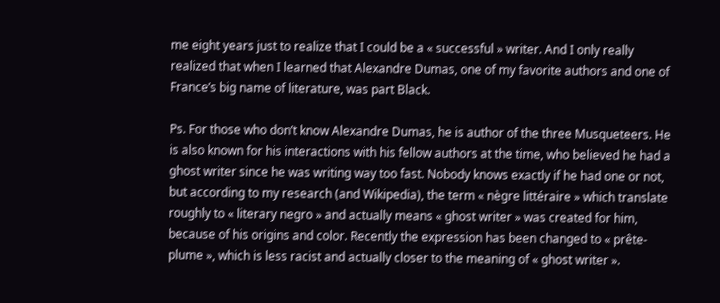me eight years just to realize that I could be a « successful » writer. And I only really realized that when I learned that Alexandre Dumas, one of my favorite authors and one of France’s big name of literature, was part Black.

Ps. For those who don’t know Alexandre Dumas, he is author of the three Musqueteers. He is also known for his interactions with his fellow authors at the time, who believed he had a ghost writer since he was writing way too fast. Nobody knows exactly if he had one or not, but according to my research (and Wikipedia), the term « nègre littéraire » which translate roughly to « literary negro » and actually means « ghost writer » was created for him, because of his origins and color. Recently the expression has been changed to « prête-plume », which is less racist and actually closer to the meaning of « ghost writer ».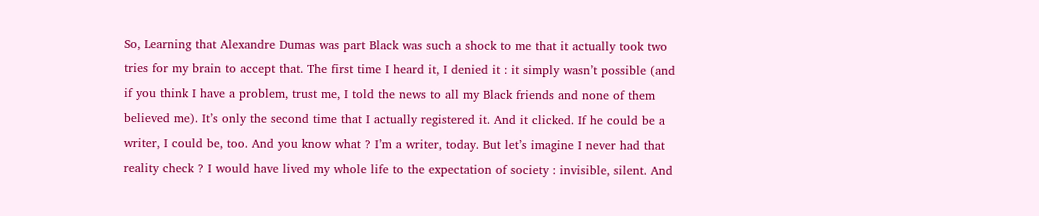So, Learning that Alexandre Dumas was part Black was such a shock to me that it actually took two tries for my brain to accept that. The first time I heard it, I denied it : it simply wasn’t possible (and if you think I have a problem, trust me, I told the news to all my Black friends and none of them believed me). It’s only the second time that I actually registered it. And it clicked. If he could be a writer, I could be, too. And you know what ? I’m a writer, today. But let’s imagine I never had that reality check ? I would have lived my whole life to the expectation of society : invisible, silent. And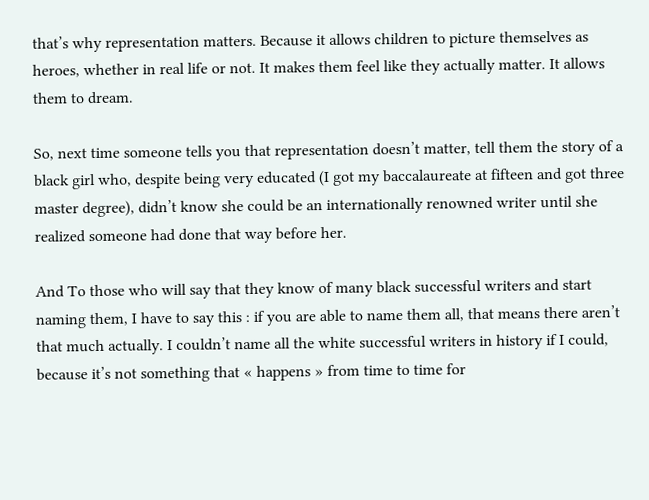that’s why representation matters. Because it allows children to picture themselves as heroes, whether in real life or not. It makes them feel like they actually matter. It allows them to dream.

So, next time someone tells you that representation doesn’t matter, tell them the story of a black girl who, despite being very educated (I got my baccalaureate at fifteen and got three master degree), didn’t know she could be an internationally renowned writer until she realized someone had done that way before her.

And To those who will say that they know of many black successful writers and start naming them, I have to say this : if you are able to name them all, that means there aren’t that much actually. I couldn’t name all the white successful writers in history if I could, because it’s not something that « happens » from time to time for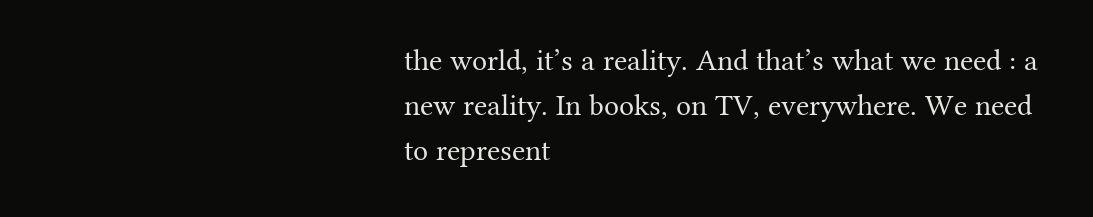the world, it’s a reality. And that’s what we need : a new reality. In books, on TV, everywhere. We need to represent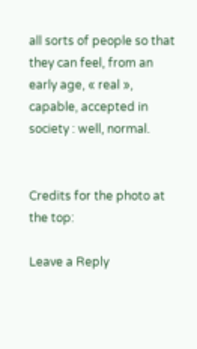all sorts of people so that they can feel, from an early age, « real », capable, accepted in society : well, normal.


Credits for the photo at the top:

Leave a Reply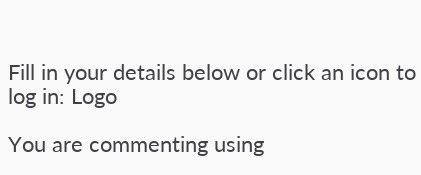Fill in your details below or click an icon to log in: Logo

You are commenting using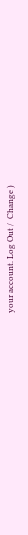your account. Log Out /  Change )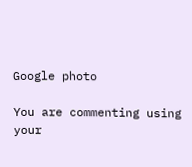Google photo

You are commenting using your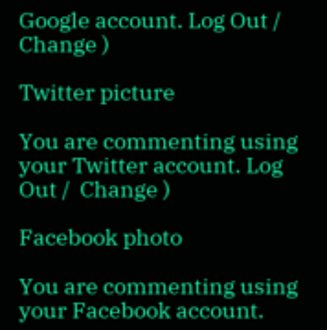Google account. Log Out /  Change )

Twitter picture

You are commenting using your Twitter account. Log Out /  Change )

Facebook photo

You are commenting using your Facebook account.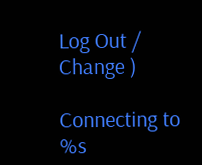Log Out /  Change )

Connecting to %s